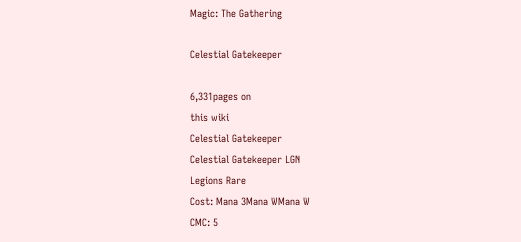Magic: The Gathering

Celestial Gatekeeper

6,331pages on
this wiki
Celestial Gatekeeper
Celestial Gatekeeper LGN
Legions Rare
Cost: Mana 3Mana WMana W
CMC: 5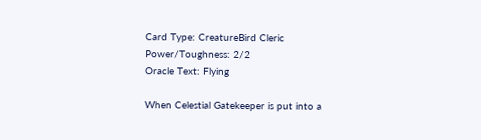Card Type: CreatureBird Cleric
Power/Toughness: 2/2
Oracle Text: Flying

When Celestial Gatekeeper is put into a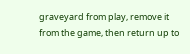graveyard from play, remove it from the game, then return up to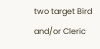two target Bird and/or Cleric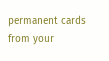permanent cards from your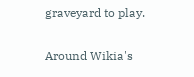graveyard to play.

Around Wikia's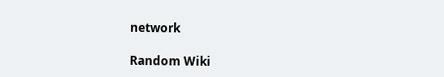network

Random Wiki